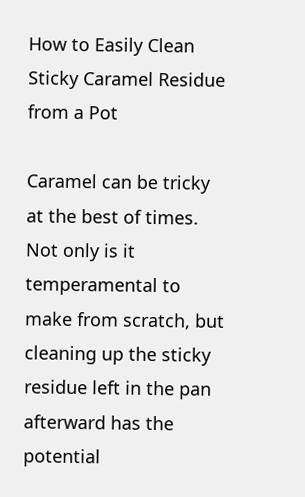How to Easily Clean Sticky Caramel Residue from a Pot

Caramel can be tricky at the best of times. Not only is it temperamental to make from scratch, but cleaning up the sticky residue left in the pan afterward has the potential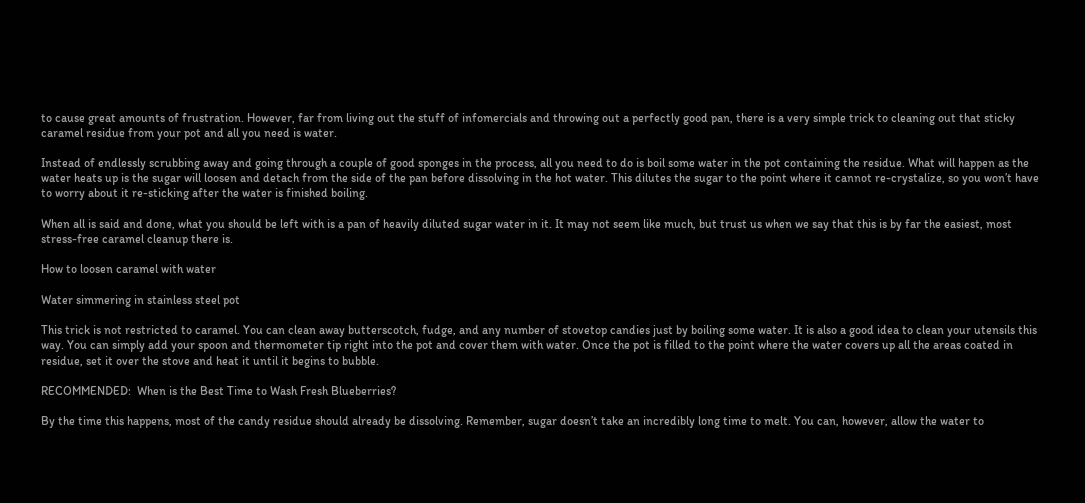to cause great amounts of frustration. However, far from living out the stuff of infomercials and throwing out a perfectly good pan, there is a very simple trick to cleaning out that sticky caramel residue from your pot and all you need is water.

Instead of endlessly scrubbing away and going through a couple of good sponges in the process, all you need to do is boil some water in the pot containing the residue. What will happen as the water heats up is the sugar will loosen and detach from the side of the pan before dissolving in the hot water. This dilutes the sugar to the point where it cannot re-crystalize, so you won’t have to worry about it re-sticking after the water is finished boiling.

When all is said and done, what you should be left with is a pan of heavily diluted sugar water in it. It may not seem like much, but trust us when we say that this is by far the easiest, most stress-free caramel cleanup there is.

How to loosen caramel with water

Water simmering in stainless steel pot

This trick is not restricted to caramel. You can clean away butterscotch, fudge, and any number of stovetop candies just by boiling some water. It is also a good idea to clean your utensils this way. You can simply add your spoon and thermometer tip right into the pot and cover them with water. Once the pot is filled to the point where the water covers up all the areas coated in residue, set it over the stove and heat it until it begins to bubble.

RECOMMENDED:  When is the Best Time to Wash Fresh Blueberries?

By the time this happens, most of the candy residue should already be dissolving. Remember, sugar doesn’t take an incredibly long time to melt. You can, however, allow the water to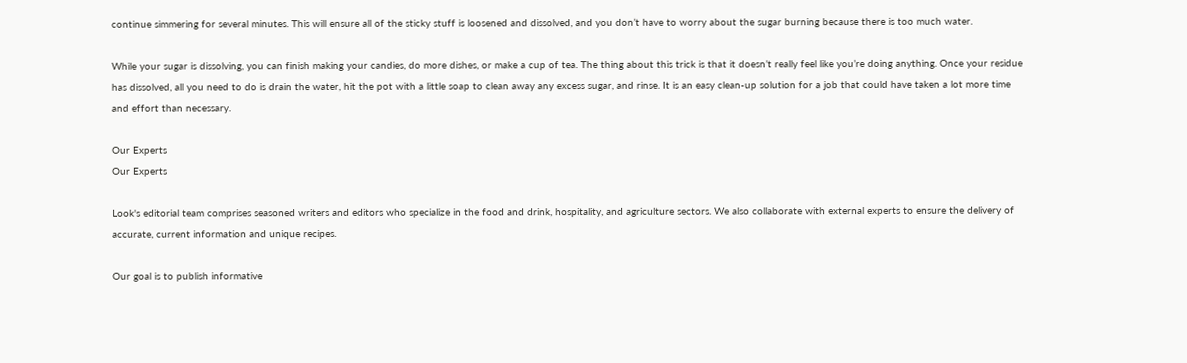continue simmering for several minutes. This will ensure all of the sticky stuff is loosened and dissolved, and you don’t have to worry about the sugar burning because there is too much water.

While your sugar is dissolving, you can finish making your candies, do more dishes, or make a cup of tea. The thing about this trick is that it doesn’t really feel like you’re doing anything. Once your residue has dissolved, all you need to do is drain the water, hit the pot with a little soap to clean away any excess sugar, and rinse. It is an easy clean-up solution for a job that could have taken a lot more time and effort than necessary.

Our Experts
Our Experts

Look's editorial team comprises seasoned writers and editors who specialize in the food and drink, hospitality, and agriculture sectors. We also collaborate with external experts to ensure the delivery of accurate, current information and unique recipes.

Our goal is to publish informative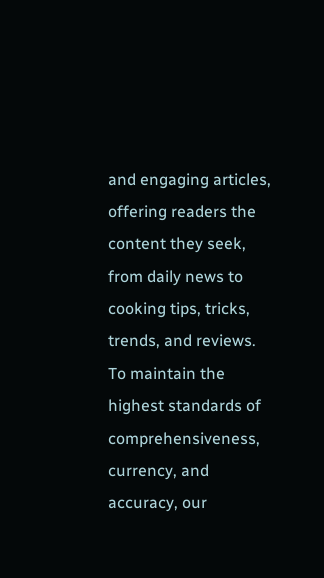and engaging articles, offering readers the content they seek, from daily news to cooking tips, tricks, trends, and reviews. To maintain the highest standards of comprehensiveness, currency, and accuracy, our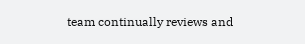team continually reviews and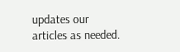updates our articles as needed.